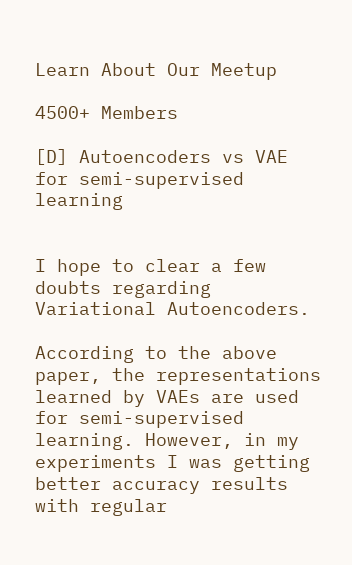Learn About Our Meetup

4500+ Members

[D] Autoencoders vs VAE for semi-supervised learning


I hope to clear a few doubts regarding Variational Autoencoders.

According to the above paper, the representations learned by VAEs are used for semi-supervised learning. However, in my experiments I was getting better accuracy results with regular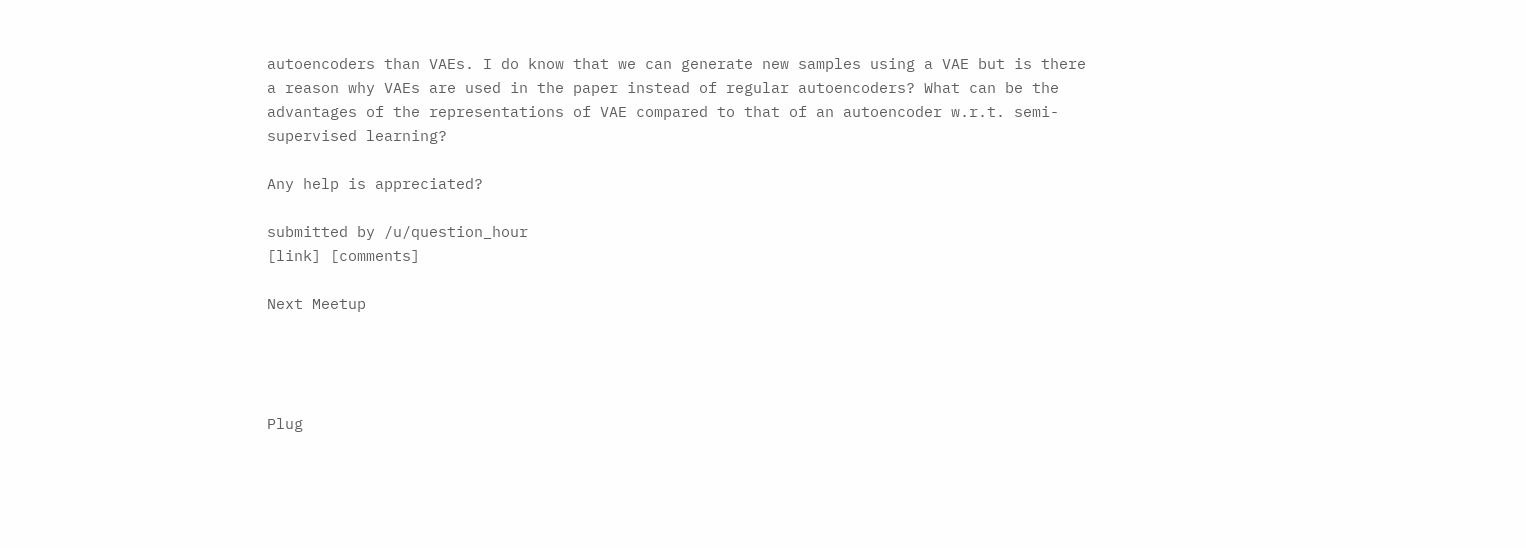autoencoders than VAEs. I do know that we can generate new samples using a VAE but is there a reason why VAEs are used in the paper instead of regular autoencoders? What can be the advantages of the representations of VAE compared to that of an autoencoder w.r.t. semi-supervised learning?

Any help is appreciated?

submitted by /u/question_hour
[link] [comments]

Next Meetup




Plug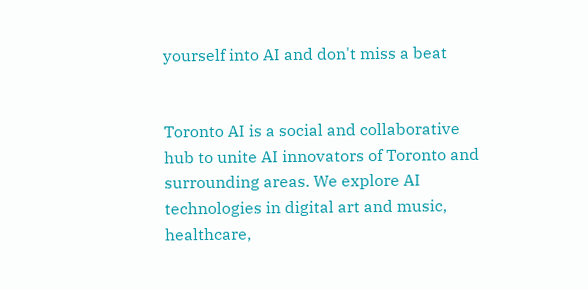yourself into AI and don't miss a beat


Toronto AI is a social and collaborative hub to unite AI innovators of Toronto and surrounding areas. We explore AI technologies in digital art and music, healthcare,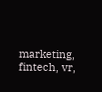marketing, fintech, vr,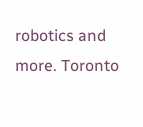robotics and more. Toronto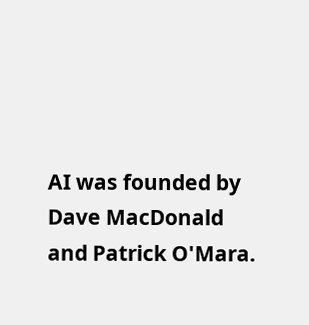AI was founded by Dave MacDonald and Patrick O'Mara.